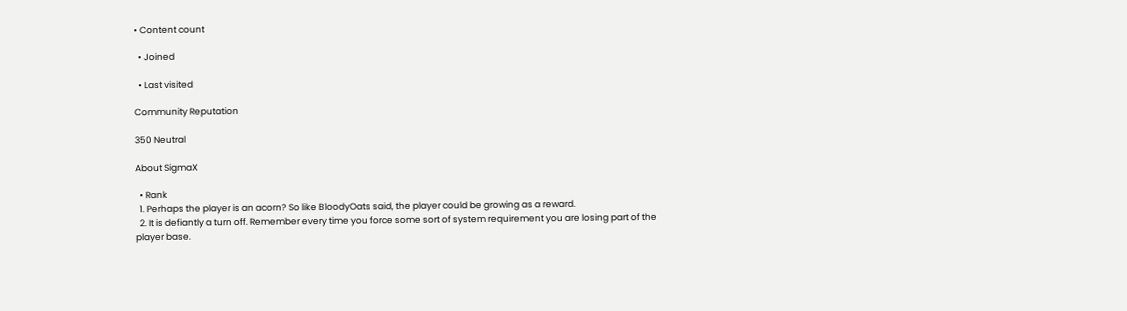• Content count

  • Joined

  • Last visited

Community Reputation

350 Neutral

About SigmaX

  • Rank
  1. Perhaps the player is an acorn? So like BloodyOats said, the player could be growing as a reward.
  2. It is defiantly a turn off. Remember every time you force some sort of system requirement you are losing part of the player base.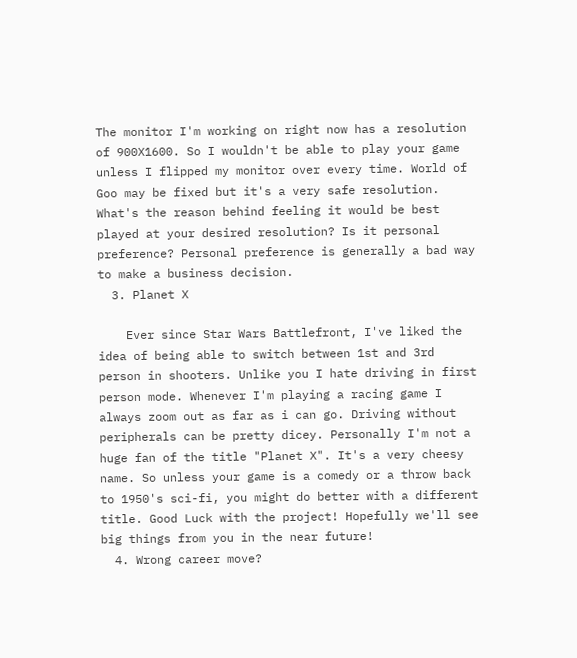The monitor I'm working on right now has a resolution of 900X1600. So I wouldn't be able to play your game unless I flipped my monitor over every time. World of Goo may be fixed but it's a very safe resolution. What's the reason behind feeling it would be best played at your desired resolution? Is it personal preference? Personal preference is generally a bad way to make a business decision.
  3. Planet X

    Ever since Star Wars Battlefront, I've liked the idea of being able to switch between 1st and 3rd person in shooters. Unlike you I hate driving in first person mode. Whenever I'm playing a racing game I always zoom out as far as i can go. Driving without peripherals can be pretty dicey. Personally I'm not a huge fan of the title "Planet X". It's a very cheesy name. So unless your game is a comedy or a throw back to 1950's sci-fi, you might do better with a different title. Good Luck with the project! Hopefully we'll see big things from you in the near future!
  4. Wrong career move?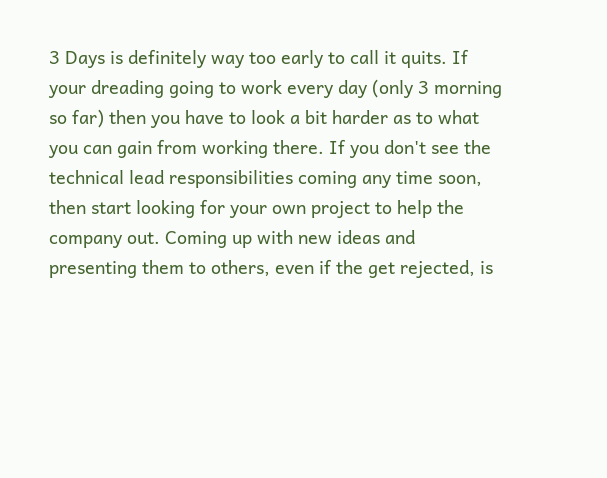3 Days is definitely way too early to call it quits. If your dreading going to work every day (only 3 morning so far) then you have to look a bit harder as to what you can gain from working there. If you don't see the technical lead responsibilities coming any time soon, then start looking for your own project to help the company out. Coming up with new ideas and presenting them to others, even if the get rejected, is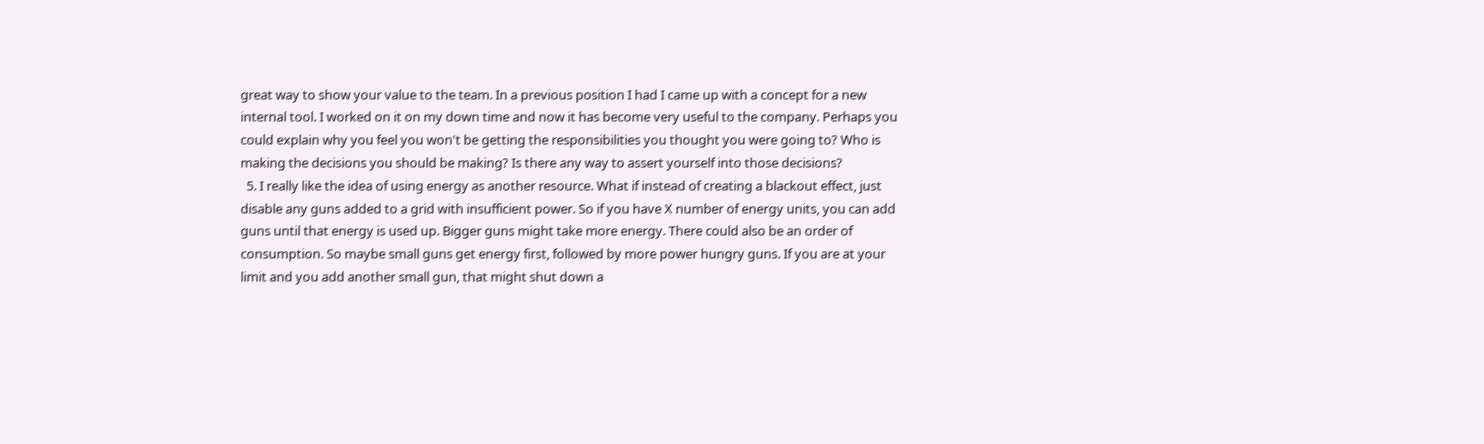great way to show your value to the team. In a previous position I had I came up with a concept for a new internal tool. I worked on it on my down time and now it has become very useful to the company. Perhaps you could explain why you feel you won't be getting the responsibilities you thought you were going to? Who is making the decisions you should be making? Is there any way to assert yourself into those decisions?
  5. I really like the idea of using energy as another resource. What if instead of creating a blackout effect, just disable any guns added to a grid with insufficient power. So if you have X number of energy units, you can add guns until that energy is used up. Bigger guns might take more energy. There could also be an order of consumption. So maybe small guns get energy first, followed by more power hungry guns. If you are at your limit and you add another small gun, that might shut down a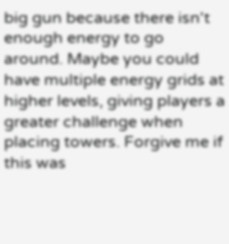big gun because there isn't enough energy to go around. Maybe you could have multiple energy grids at higher levels, giving players a greater challenge when placing towers. Forgive me if this was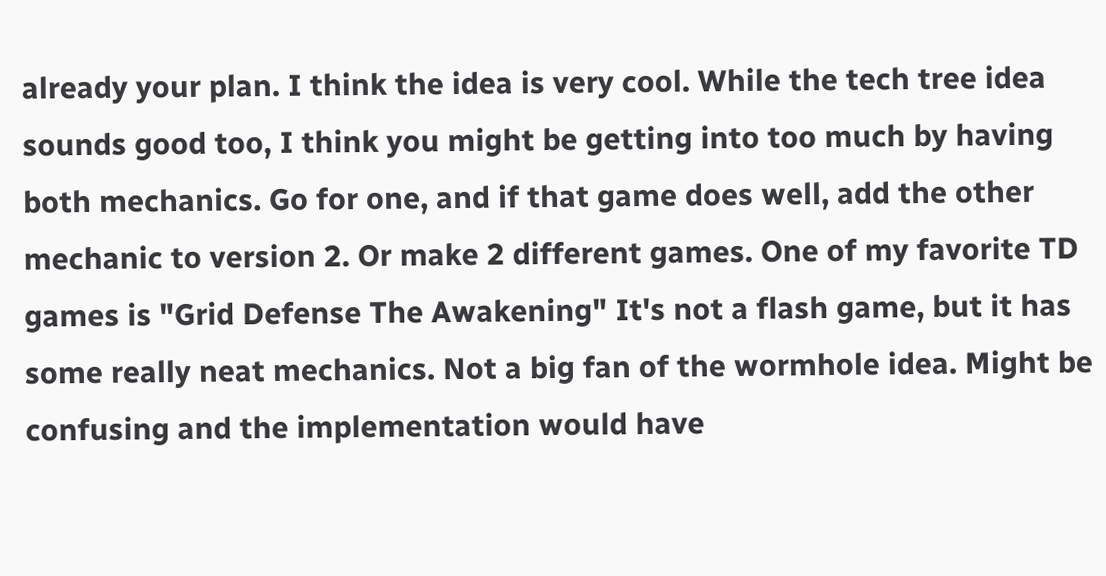already your plan. I think the idea is very cool. While the tech tree idea sounds good too, I think you might be getting into too much by having both mechanics. Go for one, and if that game does well, add the other mechanic to version 2. Or make 2 different games. One of my favorite TD games is "Grid Defense The Awakening" It's not a flash game, but it has some really neat mechanics. Not a big fan of the wormhole idea. Might be confusing and the implementation would have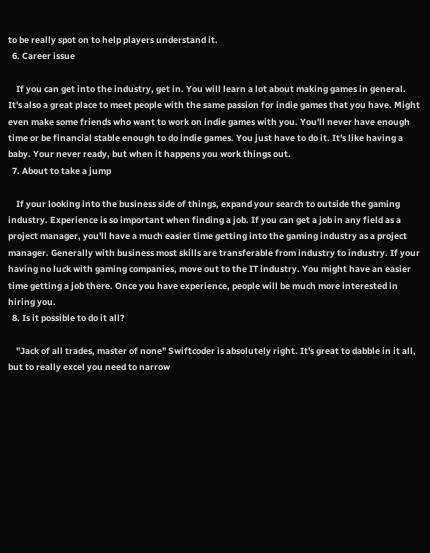to be really spot on to help players understand it.
  6. Career issue

    If you can get into the industry, get in. You will learn a lot about making games in general. It's also a great place to meet people with the same passion for indie games that you have. Might even make some friends who want to work on indie games with you. You'll never have enough time or be financial stable enough to do indie games. You just have to do it. It's like having a baby. Your never ready, but when it happens you work things out.
  7. About to take a jump

    If your looking into the business side of things, expand your search to outside the gaming industry. Experience is so important when finding a job. If you can get a job in any field as a project manager, you'll have a much easier time getting into the gaming industry as a project manager. Generally with business most skills are transferable from industry to industry. If your having no luck with gaming companies, move out to the IT industry. You might have an easier time getting a job there. Once you have experience, people will be much more interested in hiring you.
  8. Is it possible to do it all?

    "Jack of all trades, master of none" Swiftcoder is absolutely right. It's great to dabble in it all, but to really excel you need to narrow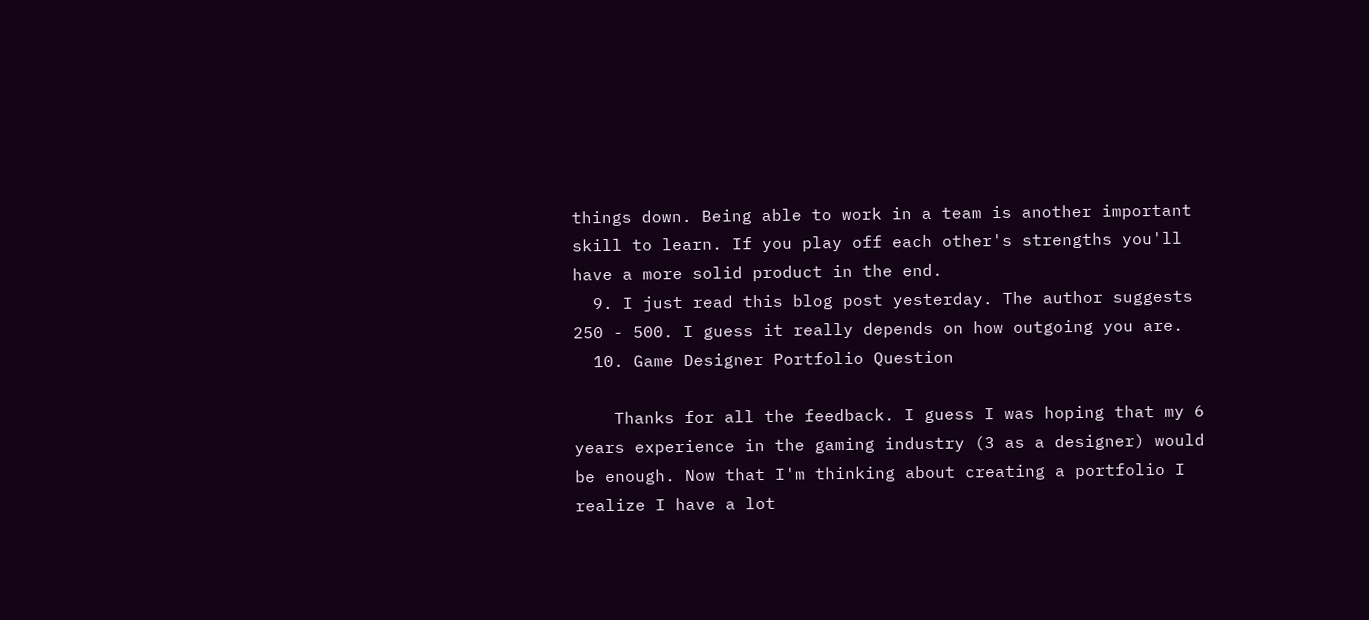things down. Being able to work in a team is another important skill to learn. If you play off each other's strengths you'll have a more solid product in the end.
  9. I just read this blog post yesterday. The author suggests 250 - 500. I guess it really depends on how outgoing you are.
  10. Game Designer Portfolio Question

    Thanks for all the feedback. I guess I was hoping that my 6 years experience in the gaming industry (3 as a designer) would be enough. Now that I'm thinking about creating a portfolio I realize I have a lot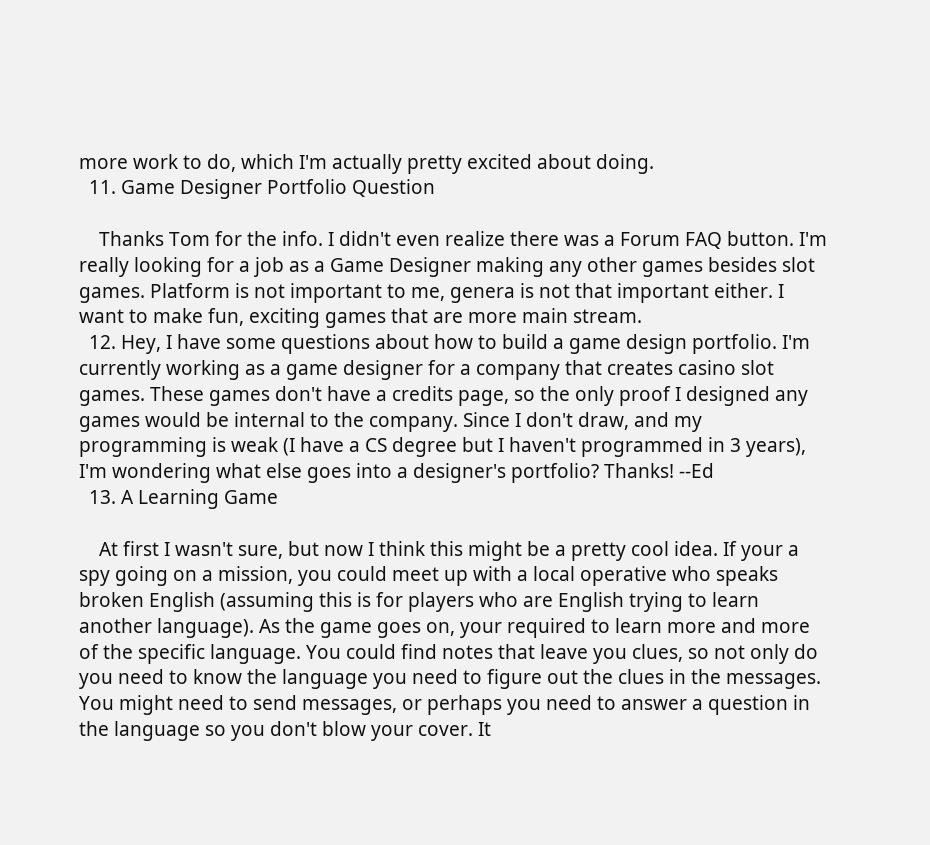more work to do, which I'm actually pretty excited about doing.
  11. Game Designer Portfolio Question

    Thanks Tom for the info. I didn't even realize there was a Forum FAQ button. I'm really looking for a job as a Game Designer making any other games besides slot games. Platform is not important to me, genera is not that important either. I want to make fun, exciting games that are more main stream.
  12. Hey, I have some questions about how to build a game design portfolio. I'm currently working as a game designer for a company that creates casino slot games. These games don't have a credits page, so the only proof I designed any games would be internal to the company. Since I don't draw, and my programming is weak (I have a CS degree but I haven't programmed in 3 years), I'm wondering what else goes into a designer's portfolio? Thanks! --Ed
  13. A Learning Game

    At first I wasn't sure, but now I think this might be a pretty cool idea. If your a spy going on a mission, you could meet up with a local operative who speaks broken English (assuming this is for players who are English trying to learn another language). As the game goes on, your required to learn more and more of the specific language. You could find notes that leave you clues, so not only do you need to know the language you need to figure out the clues in the messages. You might need to send messages, or perhaps you need to answer a question in the language so you don't blow your cover. It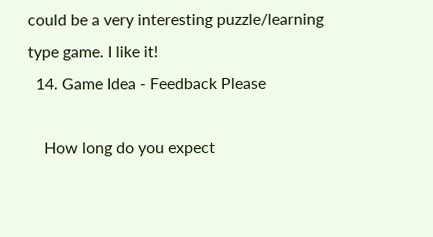could be a very interesting puzzle/learning type game. I like it!
  14. Game Idea - Feedback Please

    How long do you expect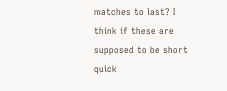matches to last? I think if these are supposed to be short quick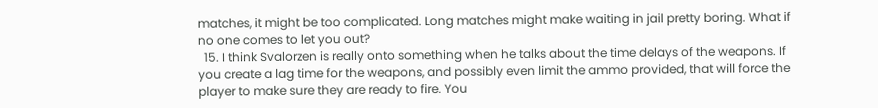matches, it might be too complicated. Long matches might make waiting in jail pretty boring. What if no one comes to let you out?
  15. I think Svalorzen is really onto something when he talks about the time delays of the weapons. If you create a lag time for the weapons, and possibly even limit the ammo provided, that will force the player to make sure they are ready to fire. You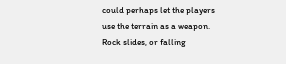could perhaps let the players use the terrain as a weapon. Rock slides, or falling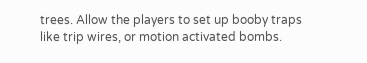trees. Allow the players to set up booby traps like trip wires, or motion activated bombs.